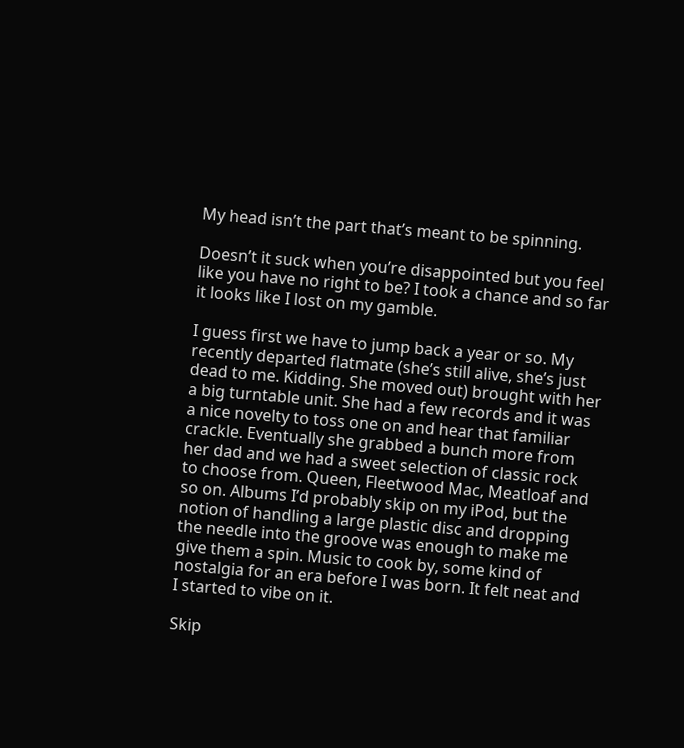My head isn’t the part that’s meant to be spinning.

Doesn’t it suck when you’re disappointed but you feel like you have no right to be? I took a chance and so far it looks like I lost on my gamble.

I guess first we have to jump back a year or so. My recently departed flatmate (she’s still alive, she’s just dead to me. Kidding. She moved out) brought with her a big turntable unit. She had a few records and it was a nice novelty to toss one on and hear that familiar crackle. Eventually she grabbed a bunch more from her dad and we had a sweet selection of classic rock to choose from. Queen, Fleetwood Mac, Meatloaf and so on. Albums I’d probably skip on my iPod, but the notion of handling a large plastic disc and dropping the needle into the groove was enough to make me give them a spin. Music to cook by, some kind of nostalgia for an era before I was born. It felt neat and I started to vibe on it.

Skip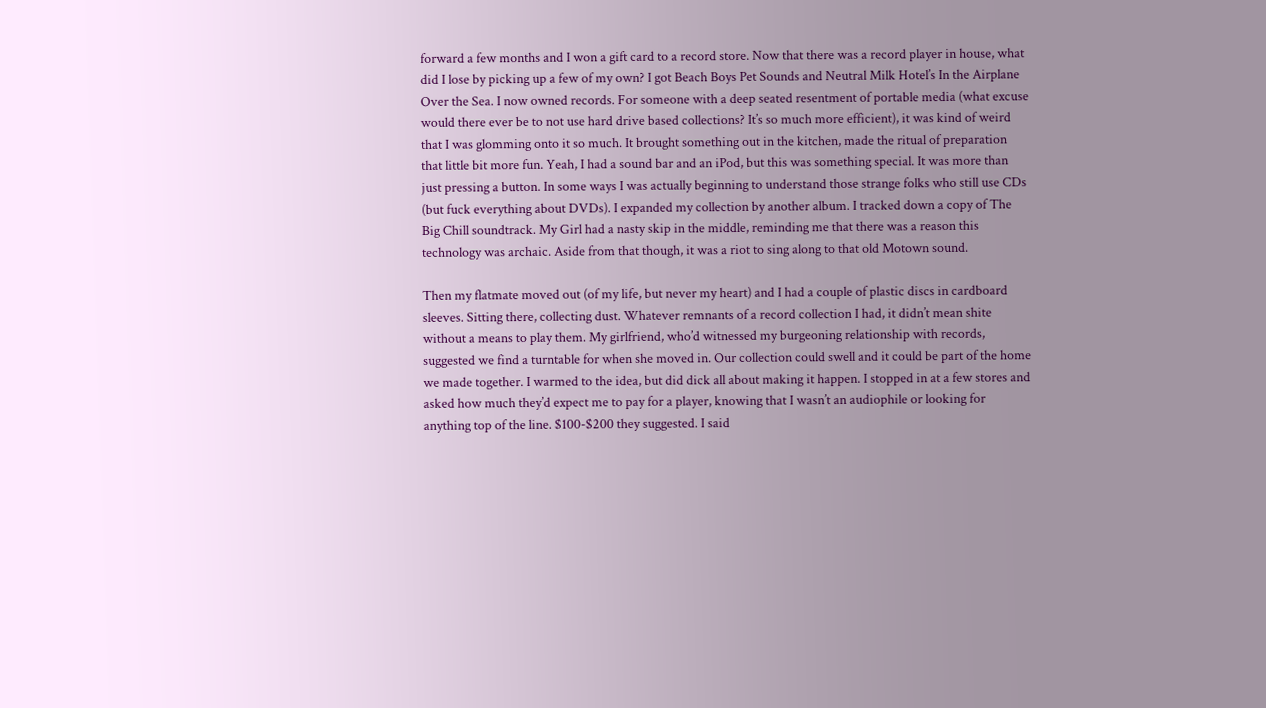forward a few months and I won a gift card to a record store. Now that there was a record player in house, what did I lose by picking up a few of my own? I got Beach Boys Pet Sounds and Neutral Milk Hotel’s In the Airplane Over the Sea. I now owned records. For someone with a deep seated resentment of portable media (what excuse would there ever be to not use hard drive based collections? It’s so much more efficient), it was kind of weird that I was glomming onto it so much. It brought something out in the kitchen, made the ritual of preparation that little bit more fun. Yeah, I had a sound bar and an iPod, but this was something special. It was more than just pressing a button. In some ways I was actually beginning to understand those strange folks who still use CDs (but fuck everything about DVDs). I expanded my collection by another album. I tracked down a copy of The Big Chill soundtrack. My Girl had a nasty skip in the middle, reminding me that there was a reason this technology was archaic. Aside from that though, it was a riot to sing along to that old Motown sound.

Then my flatmate moved out (of my life, but never my heart) and I had a couple of plastic discs in cardboard sleeves. Sitting there, collecting dust. Whatever remnants of a record collection I had, it didn’t mean shite without a means to play them. My girlfriend, who’d witnessed my burgeoning relationship with records, suggested we find a turntable for when she moved in. Our collection could swell and it could be part of the home we made together. I warmed to the idea, but did dick all about making it happen. I stopped in at a few stores and asked how much they’d expect me to pay for a player, knowing that I wasn’t an audiophile or looking for anything top of the line. $100-$200 they suggested. I said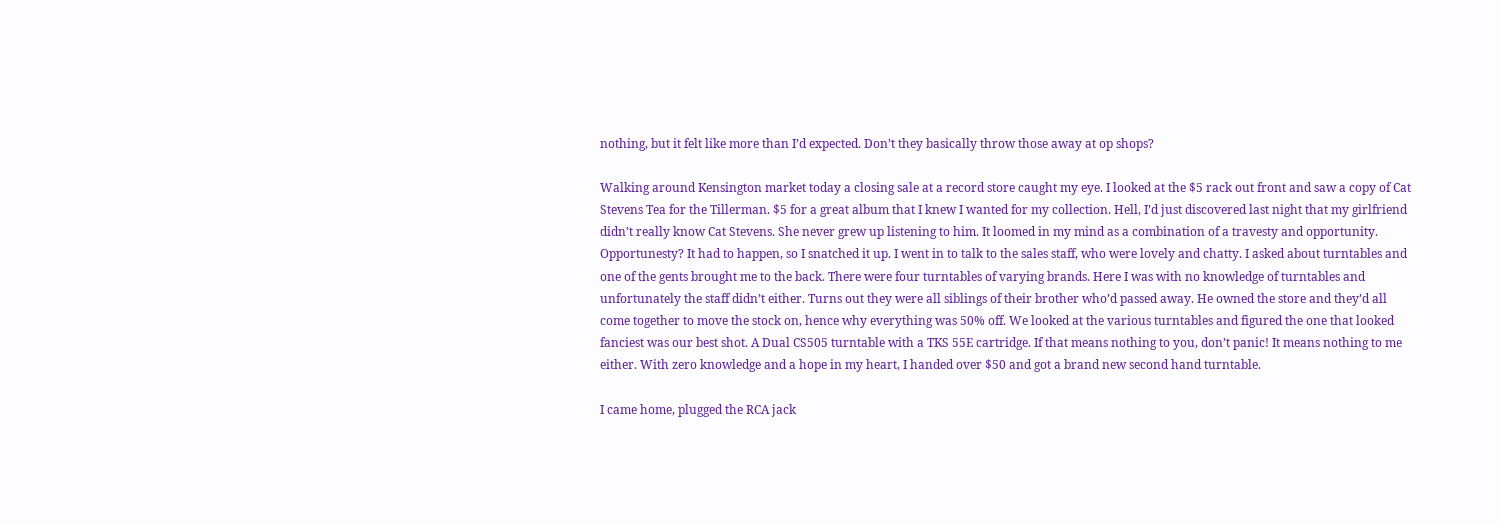nothing, but it felt like more than I’d expected. Don’t they basically throw those away at op shops?

Walking around Kensington market today a closing sale at a record store caught my eye. I looked at the $5 rack out front and saw a copy of Cat Stevens Tea for the Tillerman. $5 for a great album that I knew I wanted for my collection. Hell, I’d just discovered last night that my girlfriend didn’t really know Cat Stevens. She never grew up listening to him. It loomed in my mind as a combination of a travesty and opportunity. Opportunesty? It had to happen, so I snatched it up. I went in to talk to the sales staff, who were lovely and chatty. I asked about turntables and one of the gents brought me to the back. There were four turntables of varying brands. Here I was with no knowledge of turntables and unfortunately the staff didn’t either. Turns out they were all siblings of their brother who’d passed away. He owned the store and they’d all come together to move the stock on, hence why everything was 50% off. We looked at the various turntables and figured the one that looked fanciest was our best shot. A Dual CS505 turntable with a TKS 55E cartridge. If that means nothing to you, don’t panic! It means nothing to me either. With zero knowledge and a hope in my heart, I handed over $50 and got a brand new second hand turntable.

I came home, plugged the RCA jack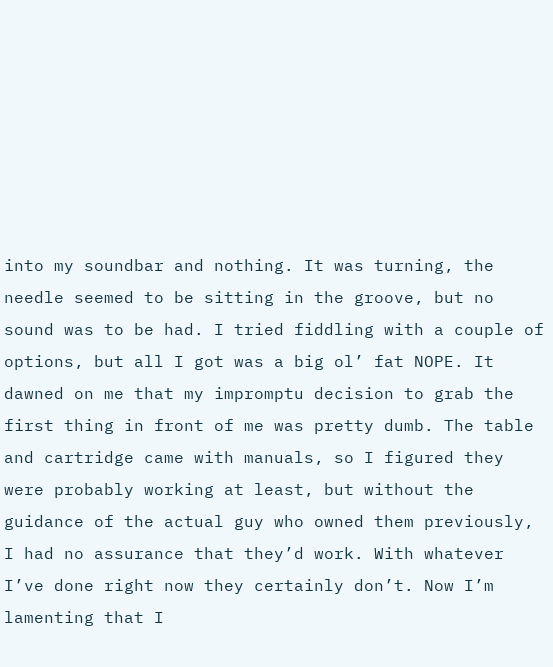into my soundbar and nothing. It was turning, the needle seemed to be sitting in the groove, but no sound was to be had. I tried fiddling with a couple of options, but all I got was a big ol’ fat NOPE. It dawned on me that my impromptu decision to grab the first thing in front of me was pretty dumb. The table and cartridge came with manuals, so I figured they were probably working at least, but without the guidance of the actual guy who owned them previously, I had no assurance that they’d work. With whatever I’ve done right now they certainly don’t. Now I’m lamenting that I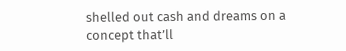shelled out cash and dreams on a concept that’ll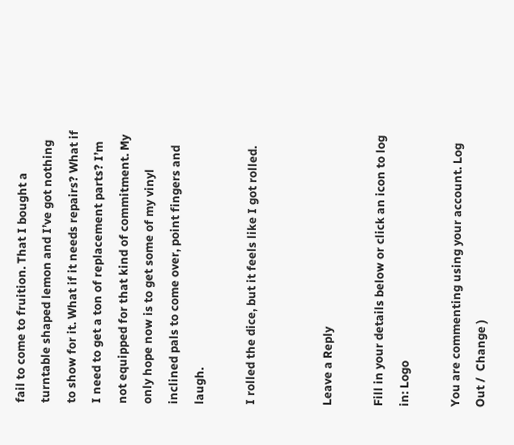fail to come to fruition. That I bought a turntable shaped lemon and I’ve got nothing to show for it. What if it needs repairs? What if I need to get a ton of replacement parts? I’m not equipped for that kind of commitment. My only hope now is to get some of my vinyl inclined pals to come over, point fingers and laugh.

I rolled the dice, but it feels like I got rolled.


Leave a Reply

Fill in your details below or click an icon to log in: Logo

You are commenting using your account. Log Out /  Change )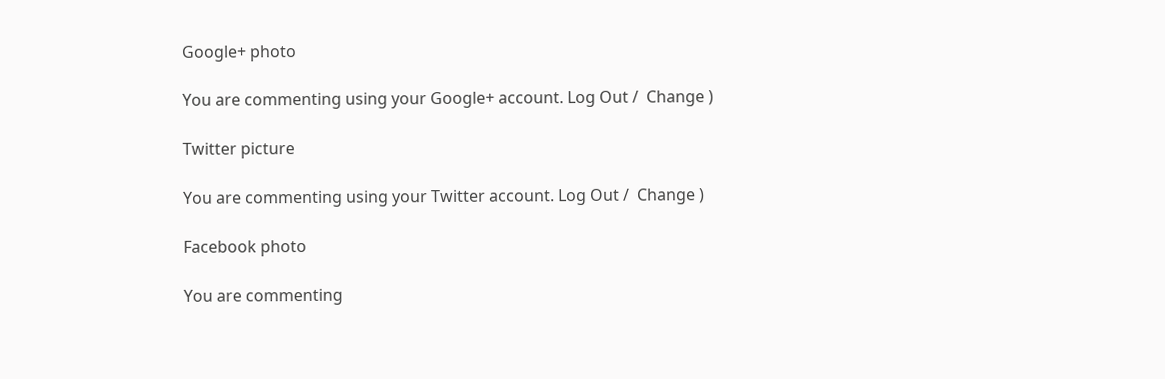Google+ photo

You are commenting using your Google+ account. Log Out /  Change )

Twitter picture

You are commenting using your Twitter account. Log Out /  Change )

Facebook photo

You are commenting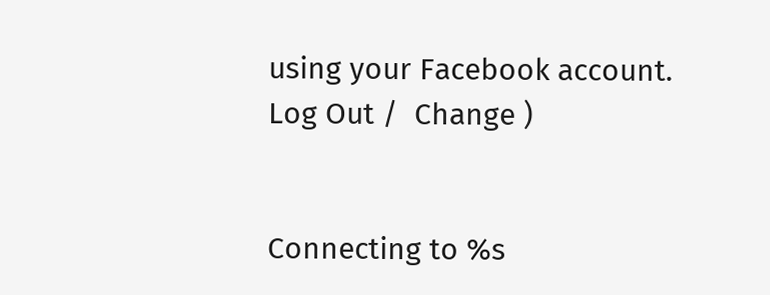using your Facebook account. Log Out /  Change )


Connecting to %s